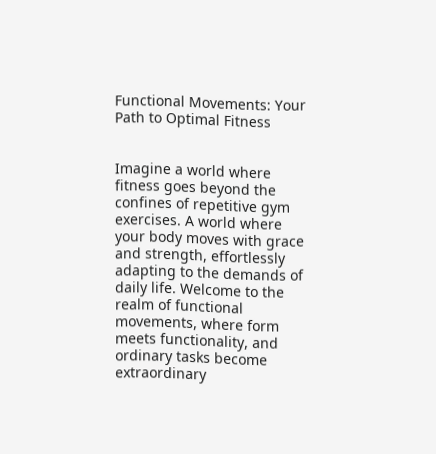Functional Movements: Your Path to Optimal Fitness


Imagine a world where fitness goes beyond the confines of repetitive gym exercises. A world where your body moves with grace and strength, effortlessly adapting to the demands of daily life. Welcome to the realm of functional movements, where form meets functionality, and ordinary tasks become extraordinary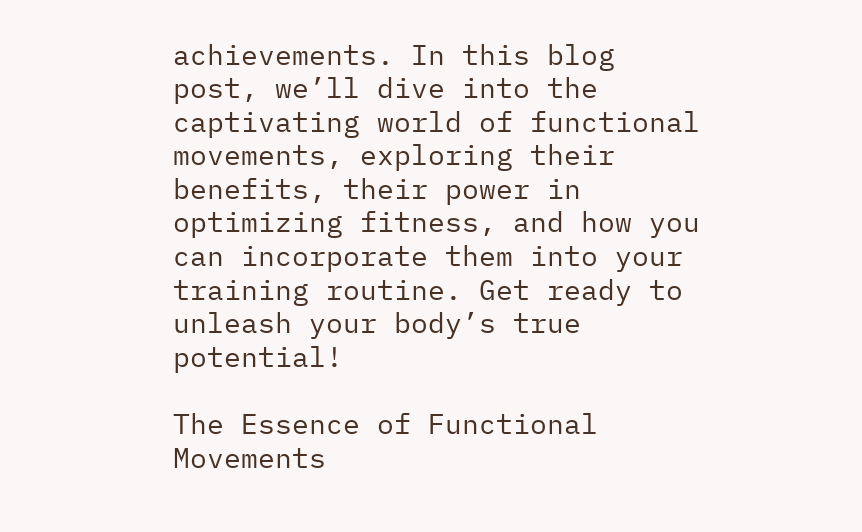achievements. In this blog post, we’ll dive into the captivating world of functional movements, exploring their benefits, their power in optimizing fitness, and how you can incorporate them into your training routine. Get ready to unleash your body’s true potential!

The Essence of Functional Movements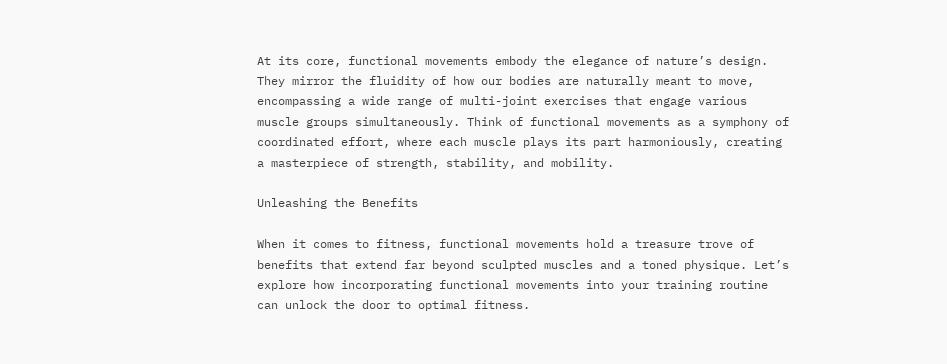At its core, functional movements embody the elegance of nature’s design. They mirror the fluidity of how our bodies are naturally meant to move, encompassing a wide range of multi-joint exercises that engage various muscle groups simultaneously. Think of functional movements as a symphony of coordinated effort, where each muscle plays its part harmoniously, creating a masterpiece of strength, stability, and mobility.

Unleashing the Benefits

When it comes to fitness, functional movements hold a treasure trove of benefits that extend far beyond sculpted muscles and a toned physique. Let’s explore how incorporating functional movements into your training routine can unlock the door to optimal fitness.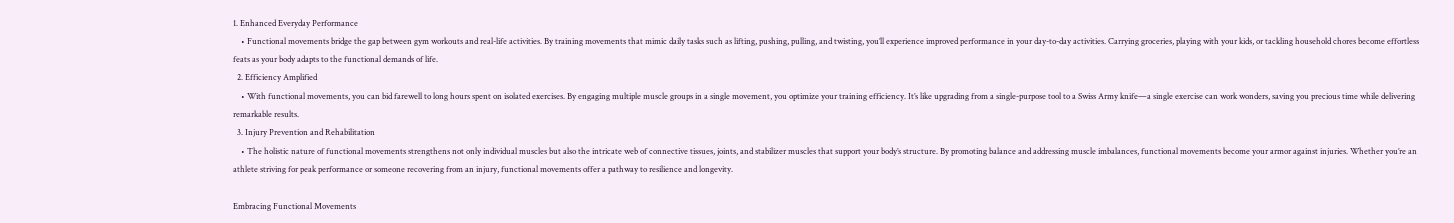1. Enhanced Everyday Performance
    • Functional movements bridge the gap between gym workouts and real-life activities. By training movements that mimic daily tasks such as lifting, pushing, pulling, and twisting, you’ll experience improved performance in your day-to-day activities. Carrying groceries, playing with your kids, or tackling household chores become effortless feats as your body adapts to the functional demands of life.
  2. Efficiency Amplified
    • With functional movements, you can bid farewell to long hours spent on isolated exercises. By engaging multiple muscle groups in a single movement, you optimize your training efficiency. It’s like upgrading from a single-purpose tool to a Swiss Army knife—a single exercise can work wonders, saving you precious time while delivering remarkable results.
  3. Injury Prevention and Rehabilitation
    • The holistic nature of functional movements strengthens not only individual muscles but also the intricate web of connective tissues, joints, and stabilizer muscles that support your body’s structure. By promoting balance and addressing muscle imbalances, functional movements become your armor against injuries. Whether you’re an athlete striving for peak performance or someone recovering from an injury, functional movements offer a pathway to resilience and longevity.

Embracing Functional Movements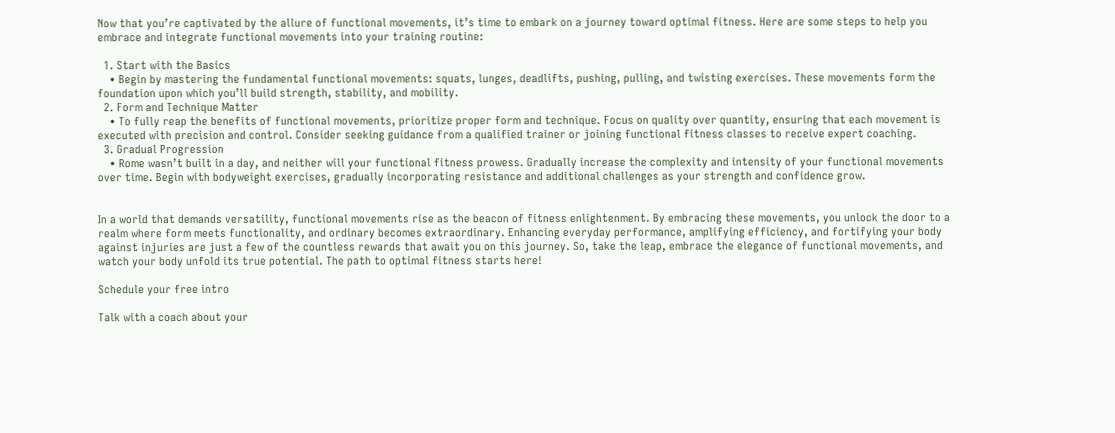Now that you’re captivated by the allure of functional movements, it’s time to embark on a journey toward optimal fitness. Here are some steps to help you embrace and integrate functional movements into your training routine:

  1. Start with the Basics
    • Begin by mastering the fundamental functional movements: squats, lunges, deadlifts, pushing, pulling, and twisting exercises. These movements form the foundation upon which you’ll build strength, stability, and mobility.
  2. Form and Technique Matter
    • To fully reap the benefits of functional movements, prioritize proper form and technique. Focus on quality over quantity, ensuring that each movement is executed with precision and control. Consider seeking guidance from a qualified trainer or joining functional fitness classes to receive expert coaching.
  3. Gradual Progression
    • Rome wasn’t built in a day, and neither will your functional fitness prowess. Gradually increase the complexity and intensity of your functional movements over time. Begin with bodyweight exercises, gradually incorporating resistance and additional challenges as your strength and confidence grow.


In a world that demands versatility, functional movements rise as the beacon of fitness enlightenment. By embracing these movements, you unlock the door to a realm where form meets functionality, and ordinary becomes extraordinary. Enhancing everyday performance, amplifying efficiency, and fortifying your body against injuries are just a few of the countless rewards that await you on this journey. So, take the leap, embrace the elegance of functional movements, and watch your body unfold its true potential. The path to optimal fitness starts here!

Schedule your free intro

Talk with a coach about your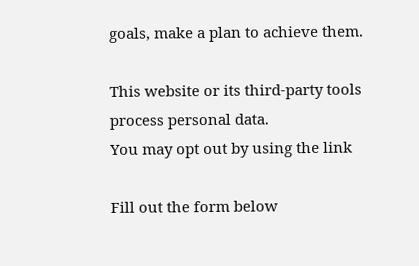goals, make a plan to achieve them.

This website or its third-party tools process personal data.
You may opt out by using the link

Fill out the form below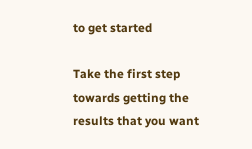to get started

Take the first step towards getting the results that you want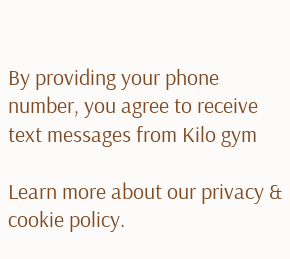By providing your phone number, you agree to receive text messages from Kilo gym

Learn more about our privacy & cookie policy.